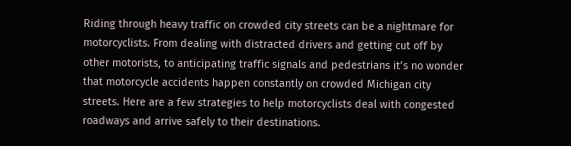Riding through heavy traffic on crowded city streets can be a nightmare for motorcyclists. From dealing with distracted drivers and getting cut off by other motorists, to anticipating traffic signals and pedestrians it’s no wonder that motorcycle accidents happen constantly on crowded Michigan city streets. Here are a few strategies to help motorcyclists deal with congested roadways and arrive safely to their destinations.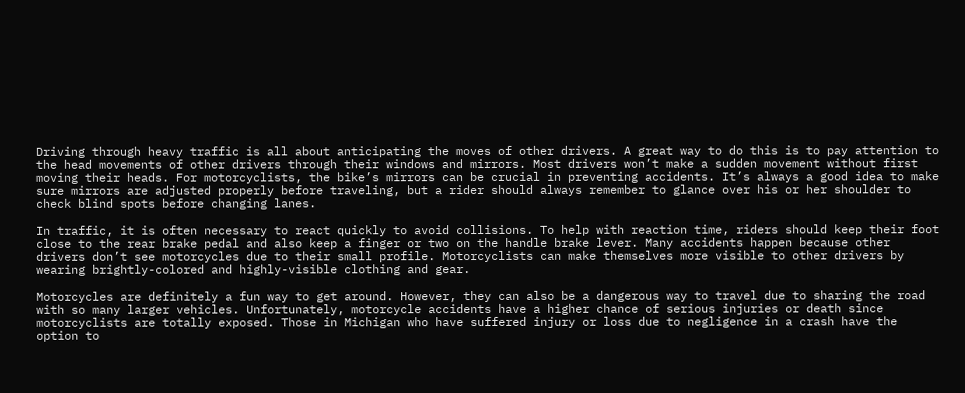Driving through heavy traffic is all about anticipating the moves of other drivers. A great way to do this is to pay attention to the head movements of other drivers through their windows and mirrors. Most drivers won’t make a sudden movement without first moving their heads. For motorcyclists, the bike’s mirrors can be crucial in preventing accidents. It’s always a good idea to make sure mirrors are adjusted properly before traveling, but a rider should always remember to glance over his or her shoulder to check blind spots before changing lanes.

In traffic, it is often necessary to react quickly to avoid collisions. To help with reaction time, riders should keep their foot close to the rear brake pedal and also keep a finger or two on the handle brake lever. Many accidents happen because other drivers don’t see motorcycles due to their small profile. Motorcyclists can make themselves more visible to other drivers by wearing brightly-colored and highly-visible clothing and gear.

Motorcycles are definitely a fun way to get around. However, they can also be a dangerous way to travel due to sharing the road with so many larger vehicles. Unfortunately, motorcycle accidents have a higher chance of serious injuries or death since motorcyclists are totally exposed. Those in Michigan who have suffered injury or loss due to negligence in a crash have the option to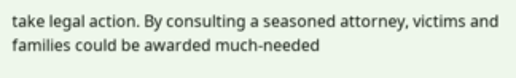take legal action. By consulting a seasoned attorney, victims and families could be awarded much-needed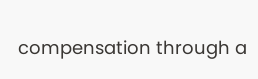compensation through a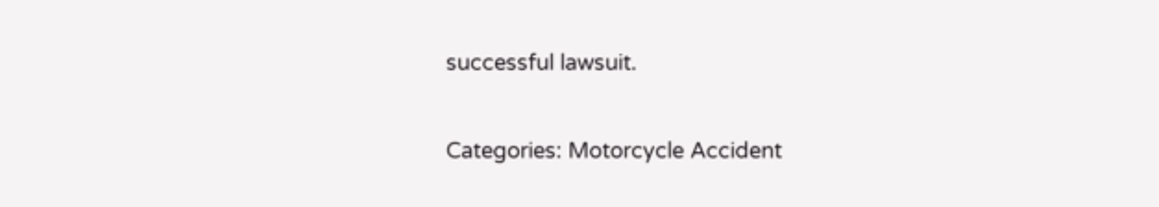successful lawsuit.

Categories: Motorcycle Accident